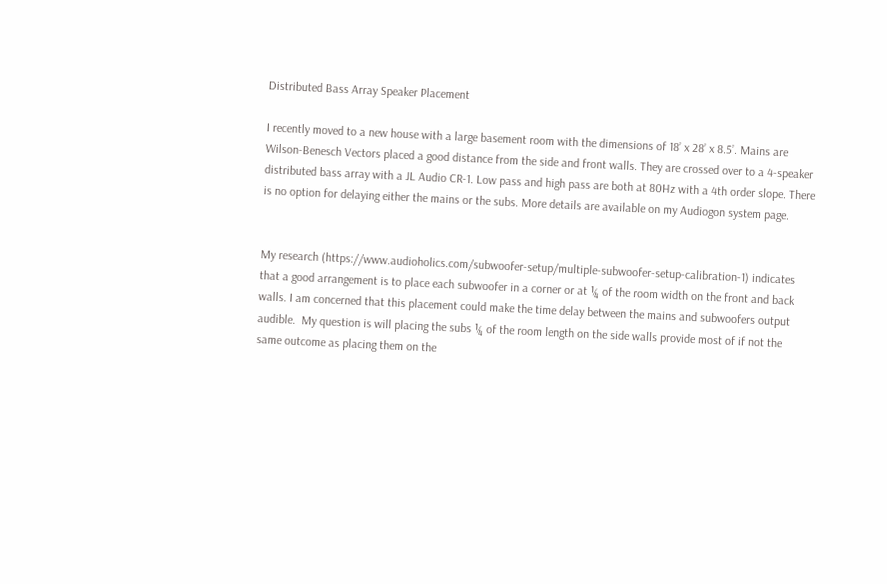Distributed Bass Array Speaker Placement

I recently moved to a new house with a large basement room with the dimensions of 18’ x 28’ x 8.5’. Mains are Wilson-Benesch Vectors placed a good distance from the side and front walls. They are crossed over to a 4-speaker distributed bass array with a JL Audio CR-1. Low pass and high pass are both at 80Hz with a 4th order slope. There is no option for delaying either the mains or the subs. More details are available on my Audiogon system page.


My research (https://www.audioholics.com/subwoofer-setup/multiple-subwoofer-setup-calibration-1) indicates that a good arrangement is to place each subwoofer in a corner or at ¼ of the room width on the front and back walls. I am concerned that this placement could make the time delay between the mains and subwoofers output audible.  My question is will placing the subs ¼ of the room length on the side walls provide most of if not the same outcome as placing them on the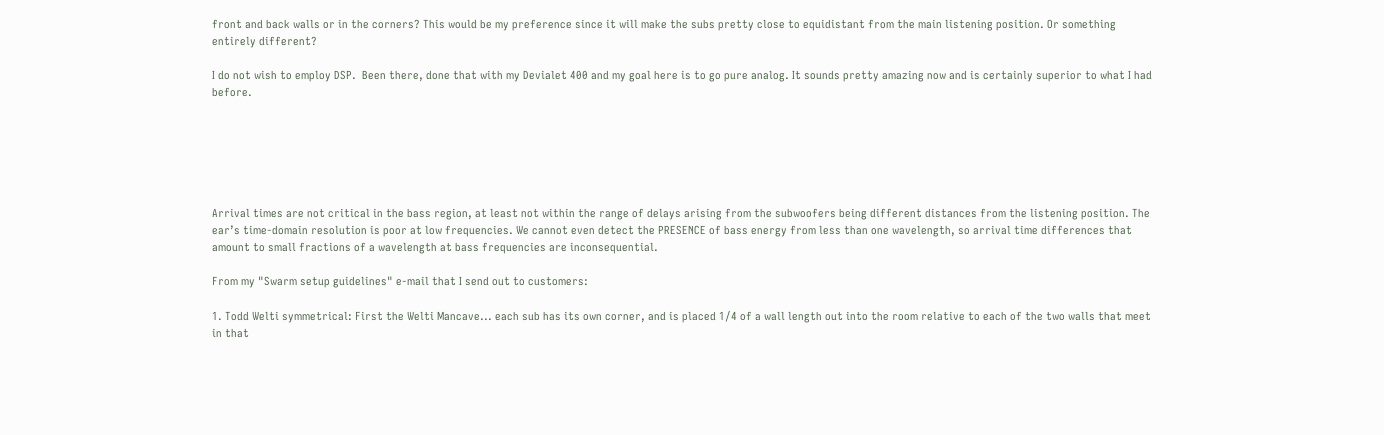front and back walls or in the corners? This would be my preference since it will make the subs pretty close to equidistant from the main listening position. Or something entirely different?

I do not wish to employ DSP.  Been there, done that with my Devialet 400 and my goal here is to go pure analog. It sounds pretty amazing now and is certainly superior to what I had before.






Arrival times are not critical in the bass region, at least not within the range of delays arising from the subwoofers being different distances from the listening position. The ear’s time-domain resolution is poor at low frequencies. We cannot even detect the PRESENCE of bass energy from less than one wavelength, so arrival time differences that amount to small fractions of a wavelength at bass frequencies are inconsequential.

From my "Swarm setup guidelines" e-mail that I send out to customers:

1. Todd Welti symmetrical: First the Welti Mancave... each sub has its own corner, and is placed 1/4 of a wall length out into the room relative to each of the two walls that meet in that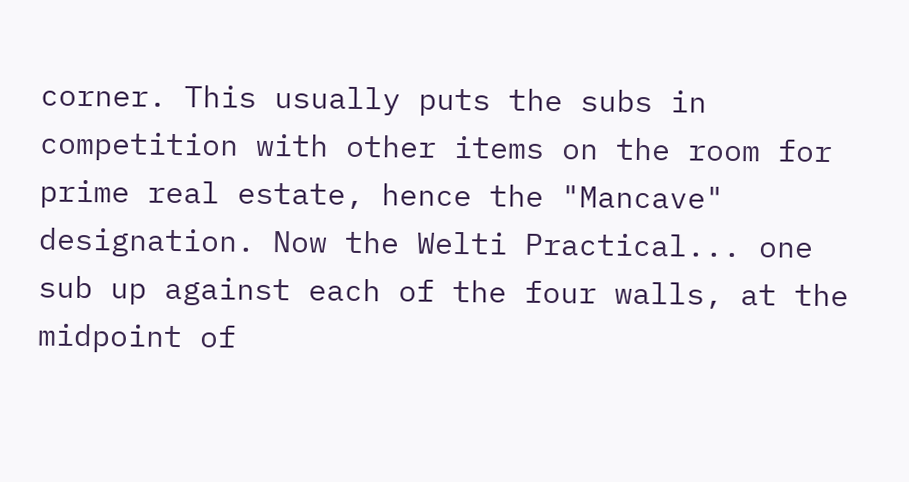corner. This usually puts the subs in competition with other items on the room for prime real estate, hence the "Mancave" designation. Now the Welti Practical... one sub up against each of the four walls, at the midpoint of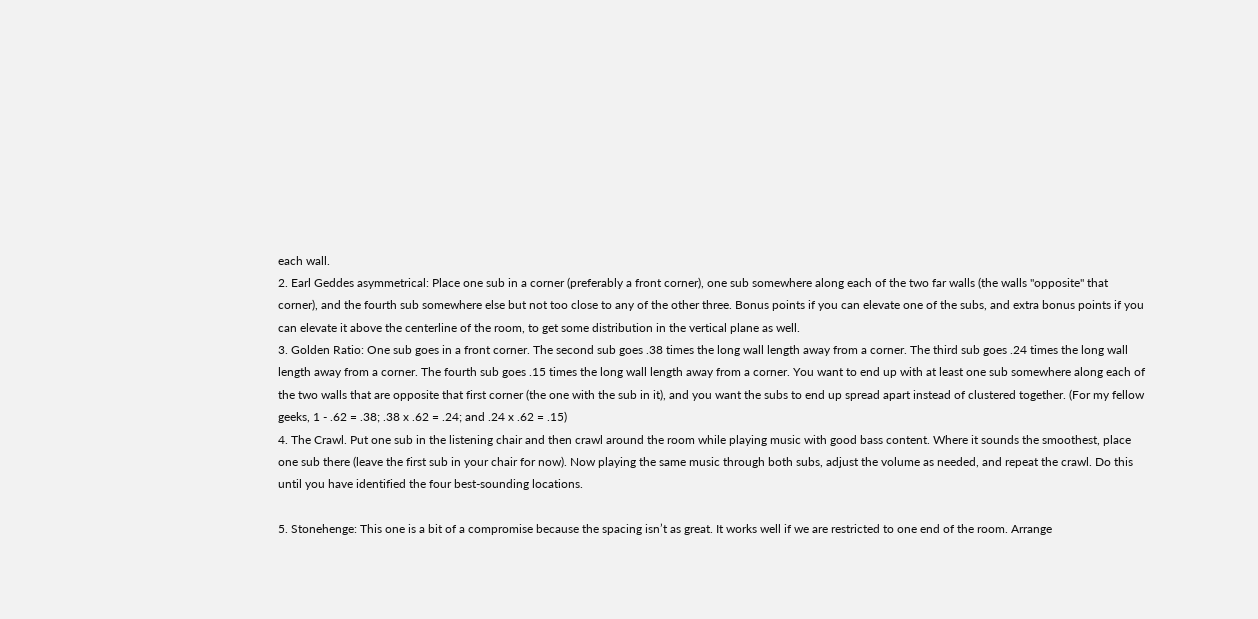each wall.
2. Earl Geddes asymmetrical: Place one sub in a corner (preferably a front corner), one sub somewhere along each of the two far walls (the walls "opposite" that corner), and the fourth sub somewhere else but not too close to any of the other three. Bonus points if you can elevate one of the subs, and extra bonus points if you can elevate it above the centerline of the room, to get some distribution in the vertical plane as well.
3. Golden Ratio: One sub goes in a front corner. The second sub goes .38 times the long wall length away from a corner. The third sub goes .24 times the long wall length away from a corner. The fourth sub goes .15 times the long wall length away from a corner. You want to end up with at least one sub somewhere along each of the two walls that are opposite that first corner (the one with the sub in it), and you want the subs to end up spread apart instead of clustered together. (For my fellow geeks, 1 - .62 = .38; .38 x .62 = .24; and .24 x .62 = .15)
4. The Crawl. Put one sub in the listening chair and then crawl around the room while playing music with good bass content. Where it sounds the smoothest, place one sub there (leave the first sub in your chair for now). Now playing the same music through both subs, adjust the volume as needed, and repeat the crawl. Do this until you have identified the four best-sounding locations.

5. Stonehenge: This one is a bit of a compromise because the spacing isn’t as great. It works well if we are restricted to one end of the room. Arrange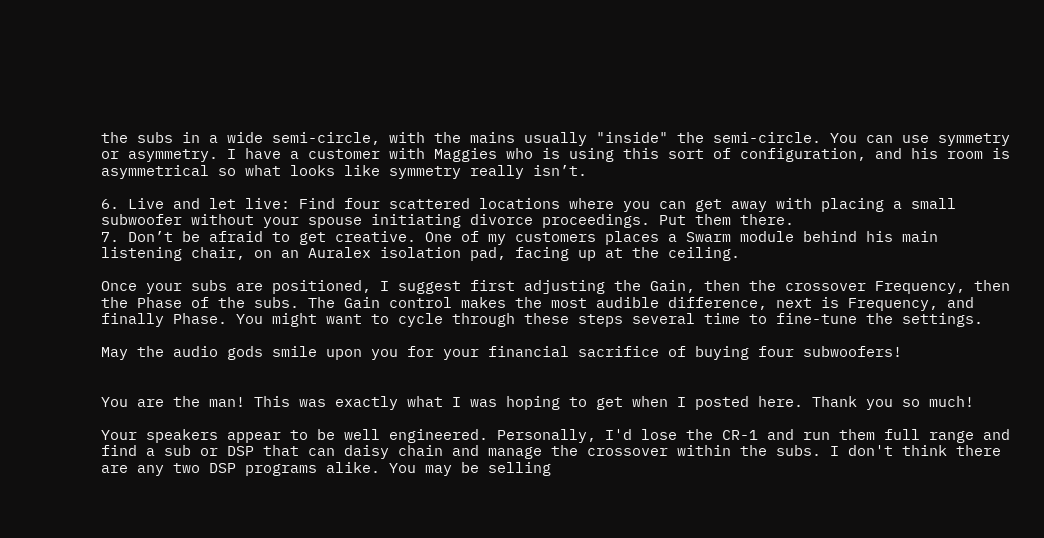the subs in a wide semi-circle, with the mains usually "inside" the semi-circle. You can use symmetry or asymmetry. I have a customer with Maggies who is using this sort of configuration, and his room is asymmetrical so what looks like symmetry really isn’t.

6. Live and let live: Find four scattered locations where you can get away with placing a small subwoofer without your spouse initiating divorce proceedings. Put them there.
7. Don’t be afraid to get creative. One of my customers places a Swarm module behind his main listening chair, on an Auralex isolation pad, facing up at the ceiling.

Once your subs are positioned, I suggest first adjusting the Gain, then the crossover Frequency, then the Phase of the subs. The Gain control makes the most audible difference, next is Frequency, and finally Phase. You might want to cycle through these steps several time to fine-tune the settings.

May the audio gods smile upon you for your financial sacrifice of buying four subwoofers!


You are the man! This was exactly what I was hoping to get when I posted here. Thank you so much!

Your speakers appear to be well engineered. Personally, I'd lose the CR-1 and run them full range and find a sub or DSP that can daisy chain and manage the crossover within the subs. I don't think there are any two DSP programs alike. You may be selling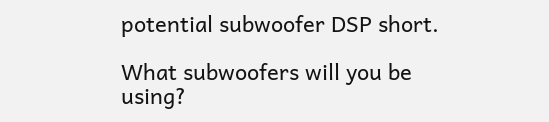potential subwoofer DSP short.

What subwoofers will you be using?